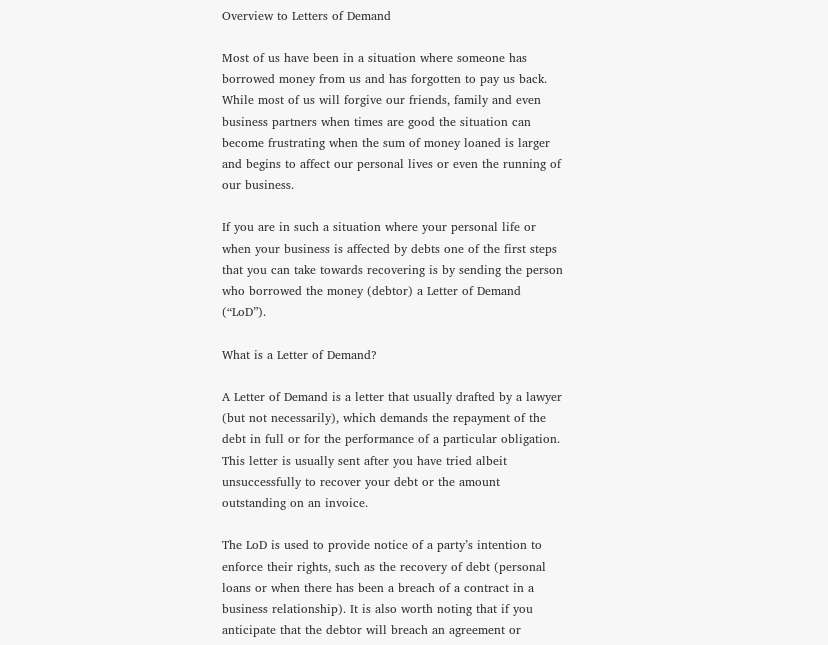Overview to Letters of Demand

Most of us have been in a situation where someone has borrowed money from us and has forgotten to pay us back. While most of us will forgive our friends, family and even business partners when times are good the situation can become frustrating when the sum of money loaned is larger and begins to affect our personal lives or even the running of our business.

If you are in such a situation where your personal life or when your business is affected by debts one of the first steps that you can take towards recovering is by sending the person who borrowed the money (debtor) a Letter of Demand (“LoD”).

What is a Letter of Demand?

A Letter of Demand is a letter that usually drafted by a lawyer (but not necessarily), which demands the repayment of the debt in full or for the performance of a particular obligation. This letter is usually sent after you have tried albeit unsuccessfully to recover your debt or the amount outstanding on an invoice.

The LoD is used to provide notice of a party’s intention to enforce their rights, such as the recovery of debt (personal loans or when there has been a breach of a contract in a business relationship). It is also worth noting that if you anticipate that the debtor will breach an agreement or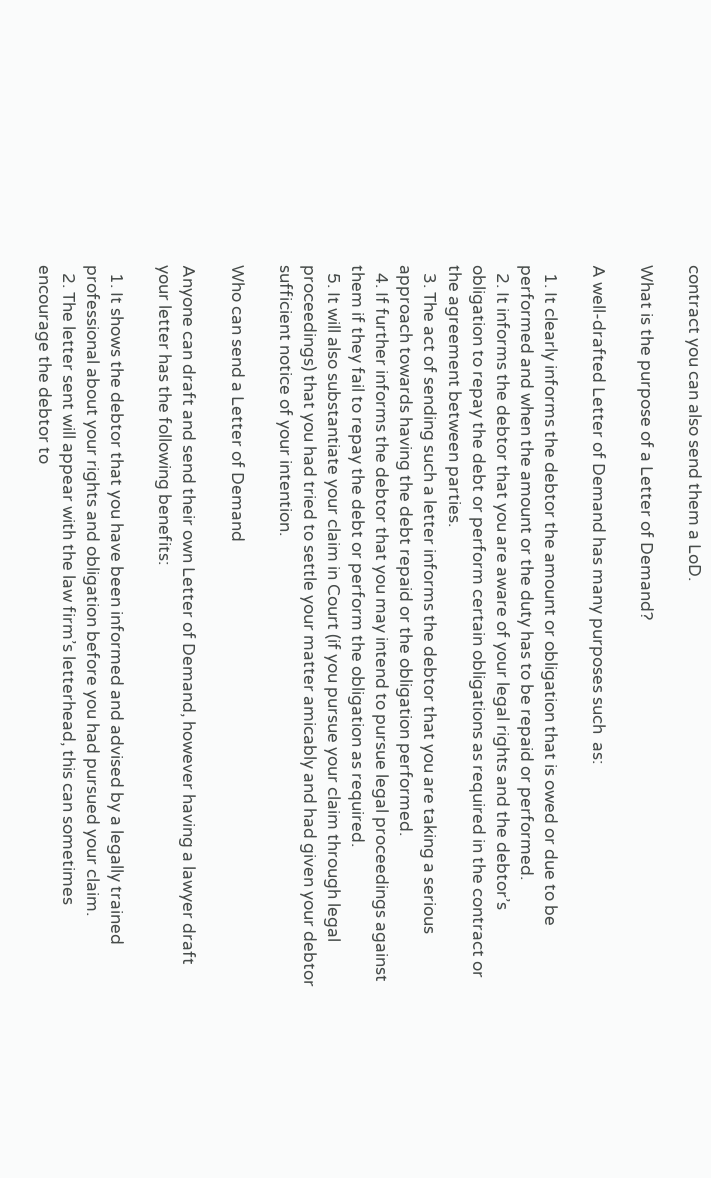contract you can also send them a LoD.

What is the purpose of a Letter of Demand?

A well-drafted Letter of Demand has many purposes such  as:

  1. It clearly informs the debtor the amount or obligation that is owed or due to be performed and when the amount or the duty has to be repaid or performed.
  2. It informs the debtor that you are aware of your legal rights and the debtor’s obligation to repay the debt or perform certain obligations as required in the contract or the agreement between parties.
  3. The act of sending such a letter informs the debtor that you are taking a serious approach towards having the debt repaid or the obligation performed.
  4. If further informs the debtor that you may intend to pursue legal proceedings against them if they fail to repay the debt or perform the obligation as required.
  5. It will also substantiate your claim in Court (if you pursue your claim through legal proceedings) that you had tried to settle your matter amicably and had given your debtor sufficient notice of your intention.

Who can send a Letter of Demand

Anyone can draft and send their own Letter of Demand, however having a lawyer draft your letter has the following benefits:

  1. It shows the debtor that you have been informed and advised by a legally trained professional about your rights and obligation before you had pursued your claim.
  2. The letter sent will appear with the law firm’s letterhead, this can sometimes encourage the debtor to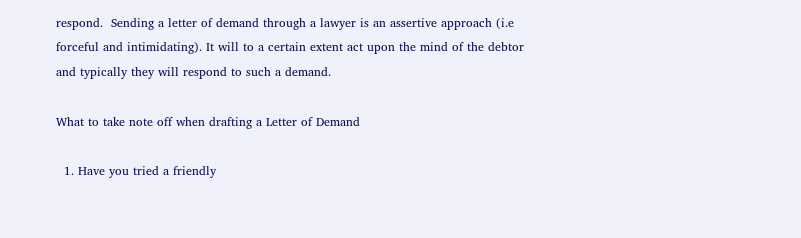respond.  Sending a letter of demand through a lawyer is an assertive approach (i.e forceful and intimidating). It will to a certain extent act upon the mind of the debtor and typically they will respond to such a demand.

What to take note off when drafting a Letter of Demand

  1. Have you tried a friendly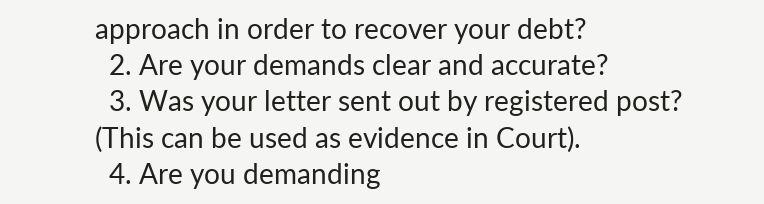approach in order to recover your debt?
  2. Are your demands clear and accurate?
  3. Was your letter sent out by registered post? (This can be used as evidence in Court).
  4. Are you demanding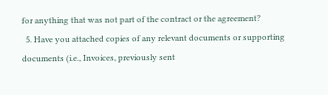for anything that was not part of the contract or the agreement?
  5. Have you attached copies of any relevant documents or supporting documents (i.e., Invoices, previously sent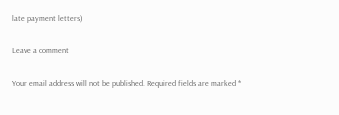late payment letters)

Leave a comment

Your email address will not be published. Required fields are marked *